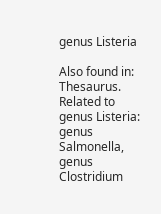genus Listeria

Also found in: Thesaurus.
Related to genus Listeria: genus Salmonella, genus Clostridium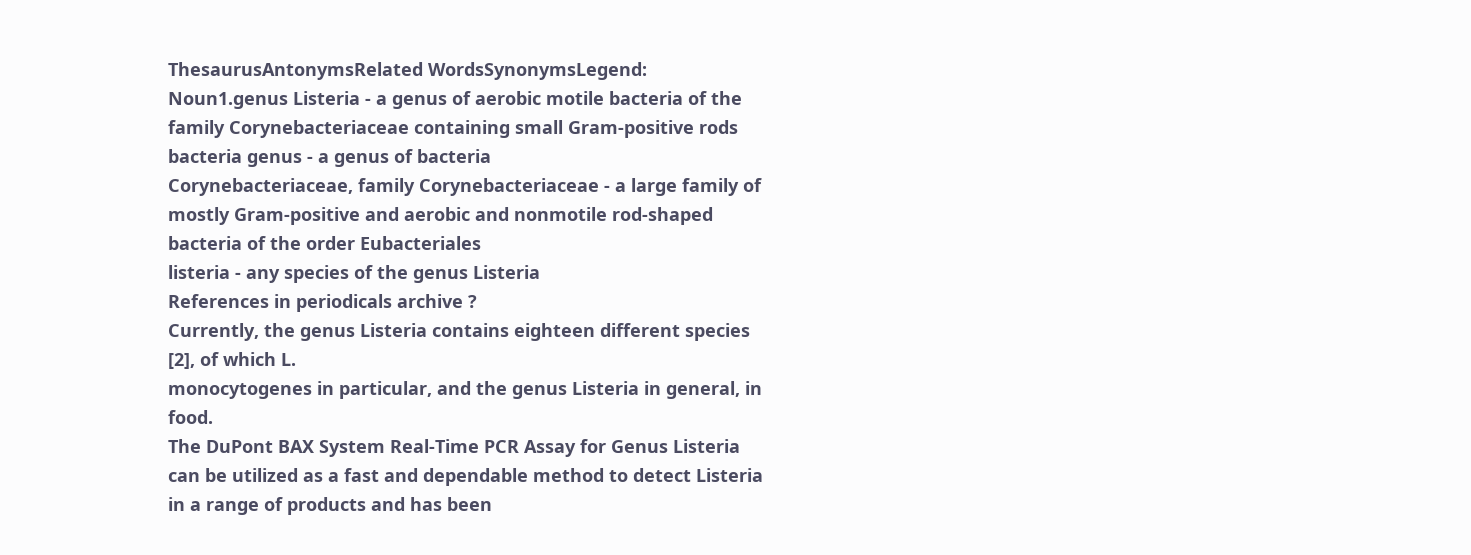ThesaurusAntonymsRelated WordsSynonymsLegend:
Noun1.genus Listeria - a genus of aerobic motile bacteria of the family Corynebacteriaceae containing small Gram-positive rods
bacteria genus - a genus of bacteria
Corynebacteriaceae, family Corynebacteriaceae - a large family of mostly Gram-positive and aerobic and nonmotile rod-shaped bacteria of the order Eubacteriales
listeria - any species of the genus Listeria
References in periodicals archive ?
Currently, the genus Listeria contains eighteen different species [2], of which L.
monocytogenes in particular, and the genus Listeria in general, in food.
The DuPont BAX System Real-Time PCR Assay for Genus Listeria can be utilized as a fast and dependable method to detect Listeria in a range of products and has been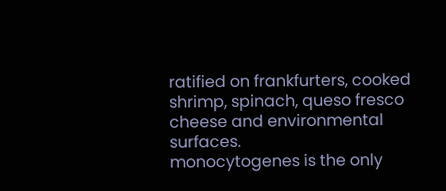ratified on frankfurters, cooked shrimp, spinach, queso fresco cheese and environmental surfaces.
monocytogenes is the only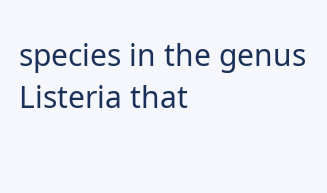species in the genus Listeria that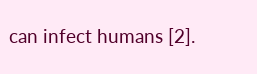can infect humans [2].